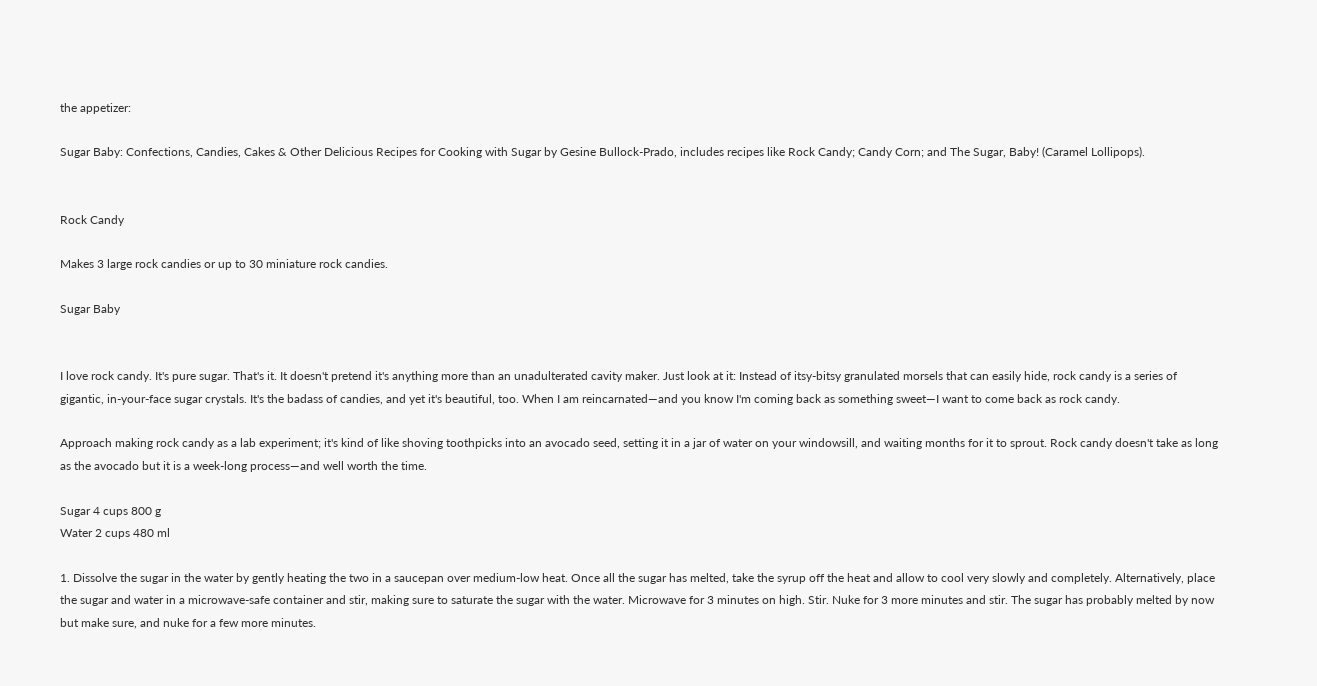the appetizer:

Sugar Baby: Confections, Candies, Cakes & Other Delicious Recipes for Cooking with Sugar by Gesine Bullock-Prado, includes recipes like Rock Candy; Candy Corn; and The Sugar, Baby! (Caramel Lollipops).


Rock Candy

Makes 3 large rock candies or up to 30 miniature rock candies.

Sugar Baby


I love rock candy. It's pure sugar. That's it. It doesn't pretend it's anything more than an unadulterated cavity maker. Just look at it: Instead of itsy-bitsy granulated morsels that can easily hide, rock candy is a series of gigantic, in-your-face sugar crystals. It's the badass of candies, and yet it's beautiful, too. When I am reincarnated—and you know I'm coming back as something sweet—I want to come back as rock candy.

Approach making rock candy as a lab experiment; it's kind of like shoving toothpicks into an avocado seed, setting it in a jar of water on your windowsill, and waiting months for it to sprout. Rock candy doesn't take as long as the avocado but it is a week-long process—and well worth the time.

Sugar 4 cups 800 g
Water 2 cups 480 ml

1. Dissolve the sugar in the water by gently heating the two in a saucepan over medium-low heat. Once all the sugar has melted, take the syrup off the heat and allow to cool very slowly and completely. Alternatively, place the sugar and water in a microwave-safe container and stir, making sure to saturate the sugar with the water. Microwave for 3 minutes on high. Stir. Nuke for 3 more minutes and stir. The sugar has probably melted by now but make sure, and nuke for a few more minutes.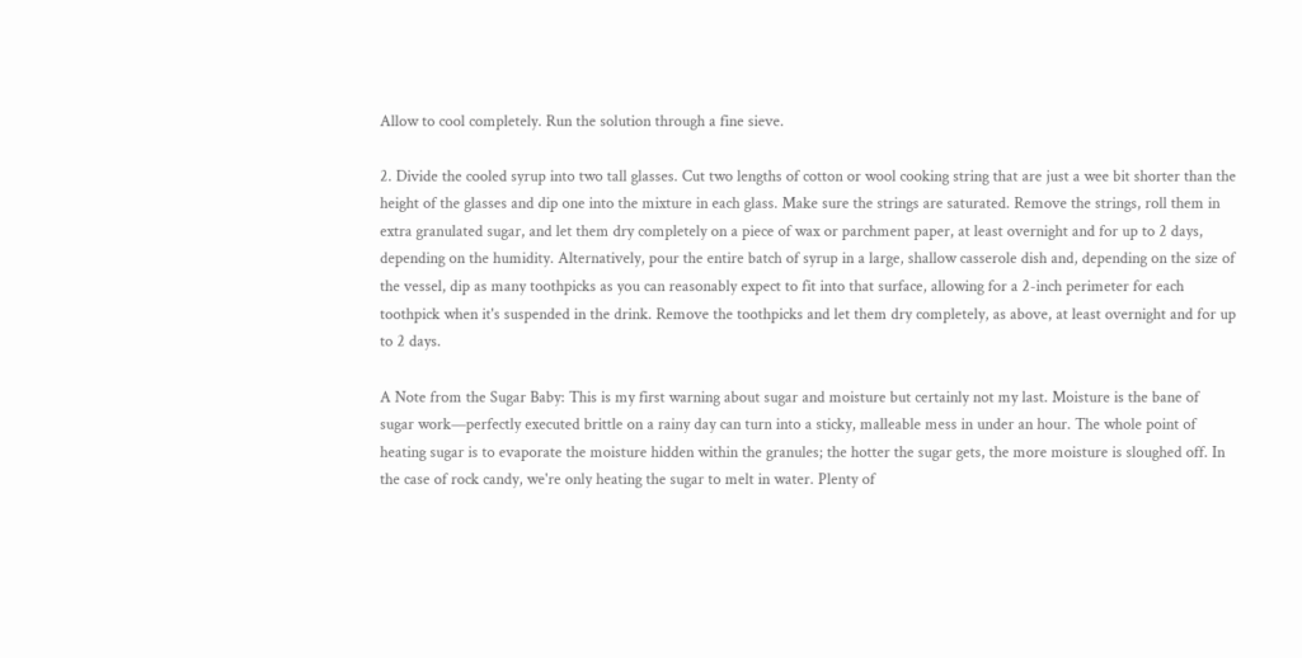Allow to cool completely. Run the solution through a fine sieve.

2. Divide the cooled syrup into two tall glasses. Cut two lengths of cotton or wool cooking string that are just a wee bit shorter than the height of the glasses and dip one into the mixture in each glass. Make sure the strings are saturated. Remove the strings, roll them in extra granulated sugar, and let them dry completely on a piece of wax or parchment paper, at least overnight and for up to 2 days, depending on the humidity. Alternatively, pour the entire batch of syrup in a large, shallow casserole dish and, depending on the size of the vessel, dip as many toothpicks as you can reasonably expect to fit into that surface, allowing for a 2-inch perimeter for each toothpick when it's suspended in the drink. Remove the toothpicks and let them dry completely, as above, at least overnight and for up to 2 days.

A Note from the Sugar Baby: This is my first warning about sugar and moisture but certainly not my last. Moisture is the bane of sugar work—perfectly executed brittle on a rainy day can turn into a sticky, malleable mess in under an hour. The whole point of heating sugar is to evaporate the moisture hidden within the granules; the hotter the sugar gets, the more moisture is sloughed off. In the case of rock candy, we're only heating the sugar to melt in water. Plenty of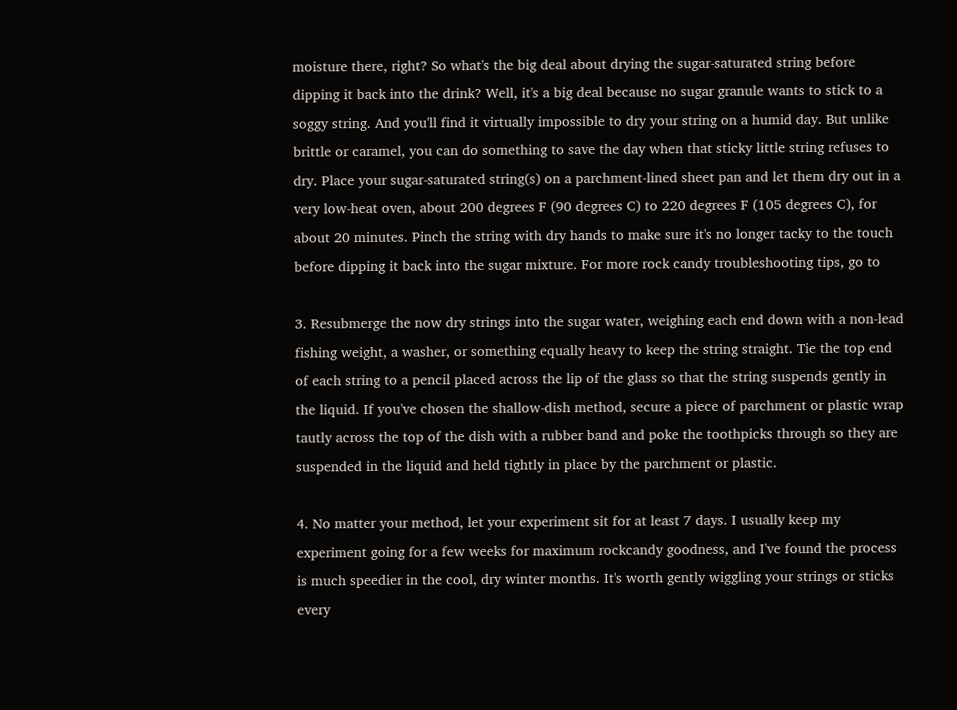moisture there, right? So what's the big deal about drying the sugar-saturated string before dipping it back into the drink? Well, it's a big deal because no sugar granule wants to stick to a soggy string. And you'll find it virtually impossible to dry your string on a humid day. But unlike brittle or caramel, you can do something to save the day when that sticky little string refuses to dry. Place your sugar-saturated string(s) on a parchment-lined sheet pan and let them dry out in a very low-heat oven, about 200 degrees F (90 degrees C) to 220 degrees F (105 degrees C), for about 20 minutes. Pinch the string with dry hands to make sure it's no longer tacky to the touch before dipping it back into the sugar mixture. For more rock candy troubleshooting tips, go to

3. Resubmerge the now dry strings into the sugar water, weighing each end down with a non-lead fishing weight, a washer, or something equally heavy to keep the string straight. Tie the top end of each string to a pencil placed across the lip of the glass so that the string suspends gently in the liquid. If you've chosen the shallow-dish method, secure a piece of parchment or plastic wrap tautly across the top of the dish with a rubber band and poke the toothpicks through so they are suspended in the liquid and held tightly in place by the parchment or plastic.

4. No matter your method, let your experiment sit for at least 7 days. I usually keep my experiment going for a few weeks for maximum rockcandy goodness, and I've found the process is much speedier in the cool, dry winter months. It's worth gently wiggling your strings or sticks every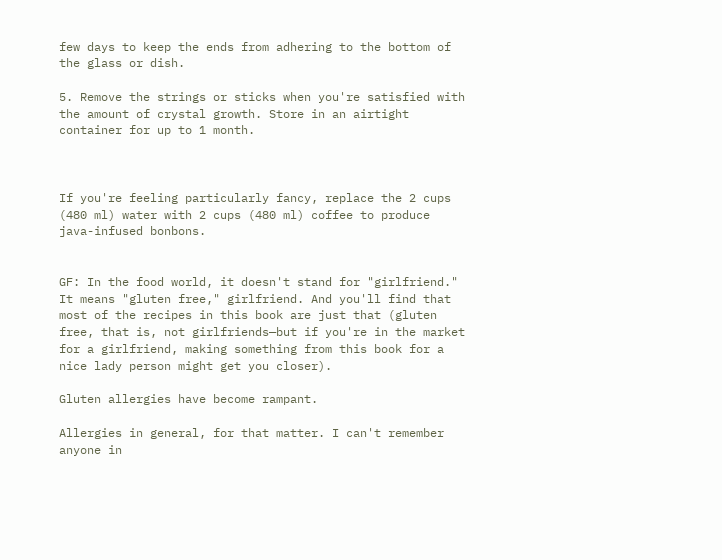few days to keep the ends from adhering to the bottom of the glass or dish.

5. Remove the strings or sticks when you're satisfied with the amount of crystal growth. Store in an airtight container for up to 1 month.



If you're feeling particularly fancy, replace the 2 cups (480 ml) water with 2 cups (480 ml) coffee to produce java-infused bonbons.


GF: In the food world, it doesn't stand for "girlfriend." It means "gluten free," girlfriend. And you'll find that most of the recipes in this book are just that (gluten free, that is, not girlfriends—but if you're in the market for a girlfriend, making something from this book for a nice lady person might get you closer).

Gluten allergies have become rampant.

Allergies in general, for that matter. I can't remember anyone in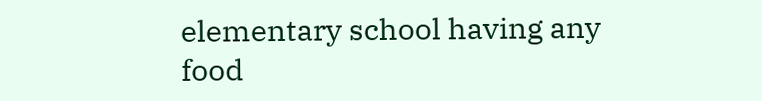elementary school having any food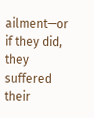ailment—or if they did, they suffered their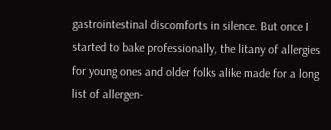gastrointestinal discomforts in silence. But once I started to bake professionally, the litany of allergies for young ones and older folks alike made for a long list of allergen-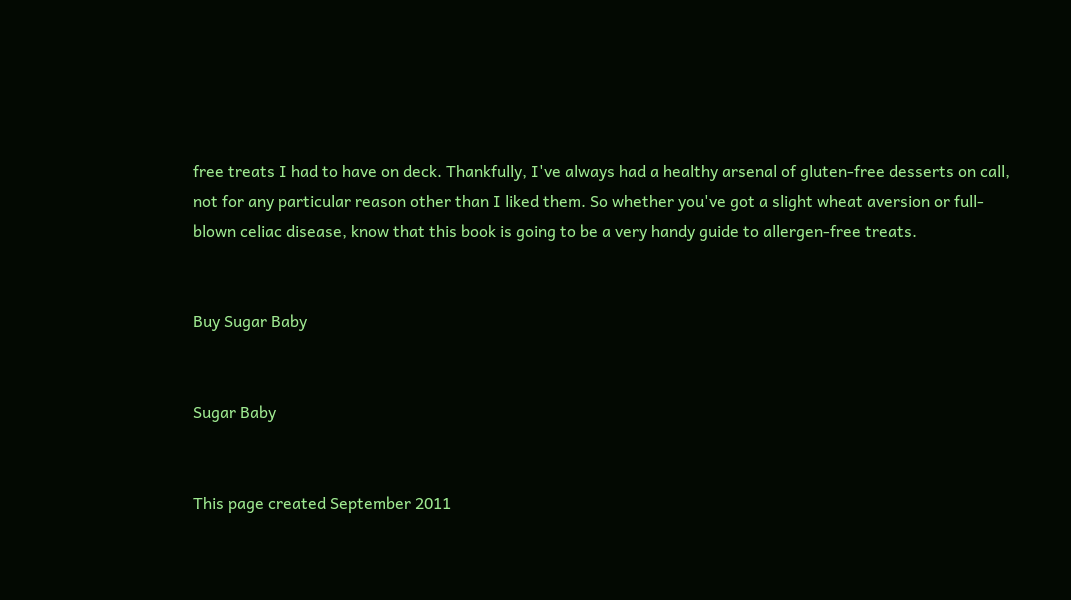free treats I had to have on deck. Thankfully, I've always had a healthy arsenal of gluten-free desserts on call, not for any particular reason other than I liked them. So whether you've got a slight wheat aversion or full-blown celiac disease, know that this book is going to be a very handy guide to allergen-free treats.


Buy Sugar Baby


Sugar Baby


This page created September 2011